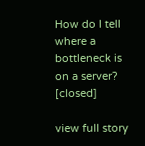How do I tell where a bottleneck is on a server? [closed]

view full story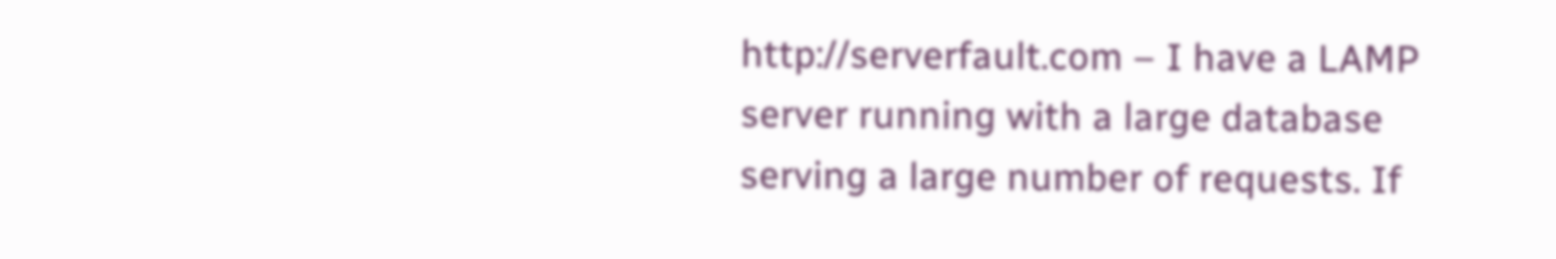http://serverfault.com – I have a LAMP server running with a large database serving a large number of requests. If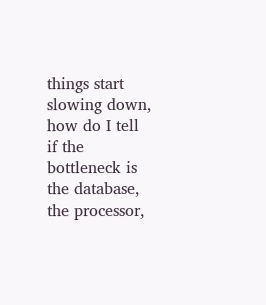things start slowing down, how do I tell if the bottleneck is the database, the processor,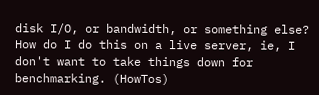disk I/O, or bandwidth, or something else? How do I do this on a live server, ie, I don't want to take things down for benchmarking. (HowTos)